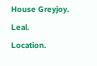House Greyjoy. Leal.
Location.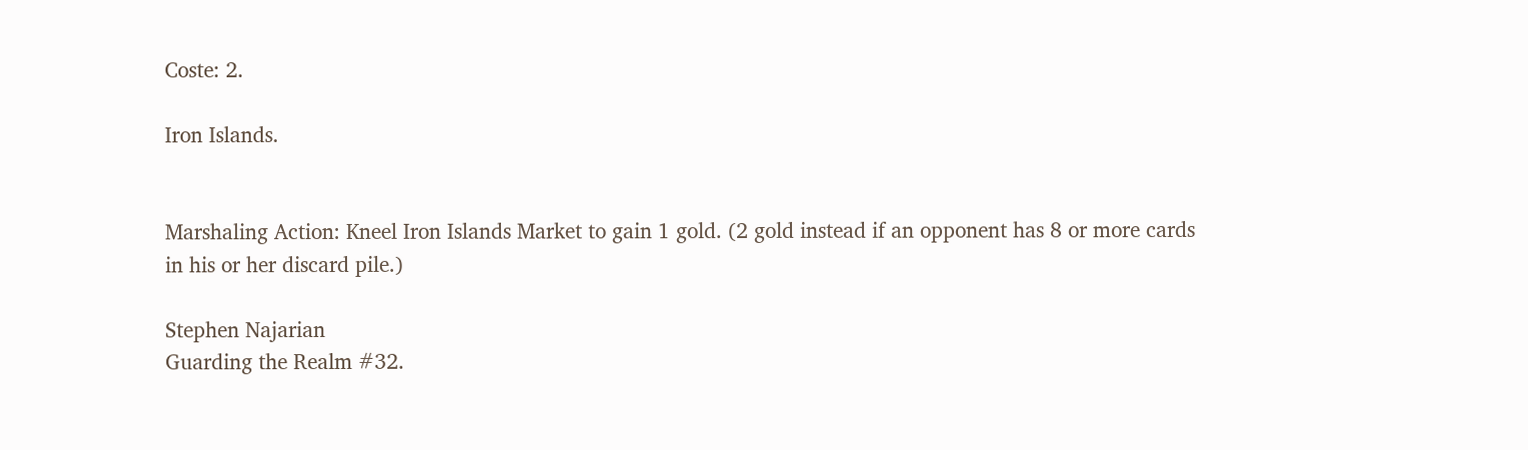Coste: 2.

Iron Islands.


Marshaling Action: Kneel Iron Islands Market to gain 1 gold. (2 gold instead if an opponent has 8 or more cards in his or her discard pile.)

Stephen Najarian
Guarding the Realm #32.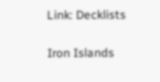Link: Decklists

Iron Islands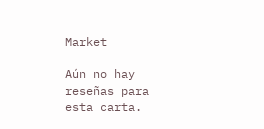Market

Aún no hay reseñas para esta carta.